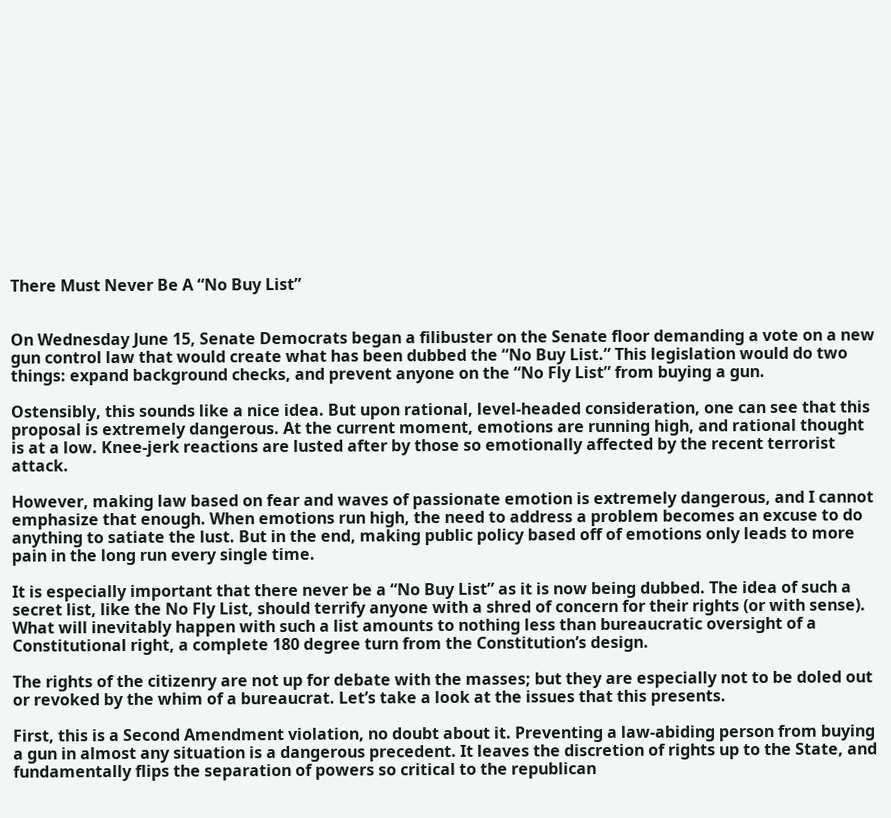There Must Never Be A “No Buy List”


On Wednesday June 15, Senate Democrats began a filibuster on the Senate floor demanding a vote on a new gun control law that would create what has been dubbed the “No Buy List.” This legislation would do two things: expand background checks, and prevent anyone on the “No Fly List” from buying a gun.

Ostensibly, this sounds like a nice idea. But upon rational, level-headed consideration, one can see that this proposal is extremely dangerous. At the current moment, emotions are running high, and rational thought is at a low. Knee-jerk reactions are lusted after by those so emotionally affected by the recent terrorist attack.

However, making law based on fear and waves of passionate emotion is extremely dangerous, and I cannot emphasize that enough. When emotions run high, the need to address a problem becomes an excuse to do anything to satiate the lust. But in the end, making public policy based off of emotions only leads to more pain in the long run every single time.

It is especially important that there never be a “No Buy List” as it is now being dubbed. The idea of such a secret list, like the No Fly List, should terrify anyone with a shred of concern for their rights (or with sense). What will inevitably happen with such a list amounts to nothing less than bureaucratic oversight of a Constitutional right, a complete 180 degree turn from the Constitution’s design.

The rights of the citizenry are not up for debate with the masses; but they are especially not to be doled out or revoked by the whim of a bureaucrat. Let’s take a look at the issues that this presents.

First, this is a Second Amendment violation, no doubt about it. Preventing a law-abiding person from buying a gun in almost any situation is a dangerous precedent. It leaves the discretion of rights up to the State, and fundamentally flips the separation of powers so critical to the republican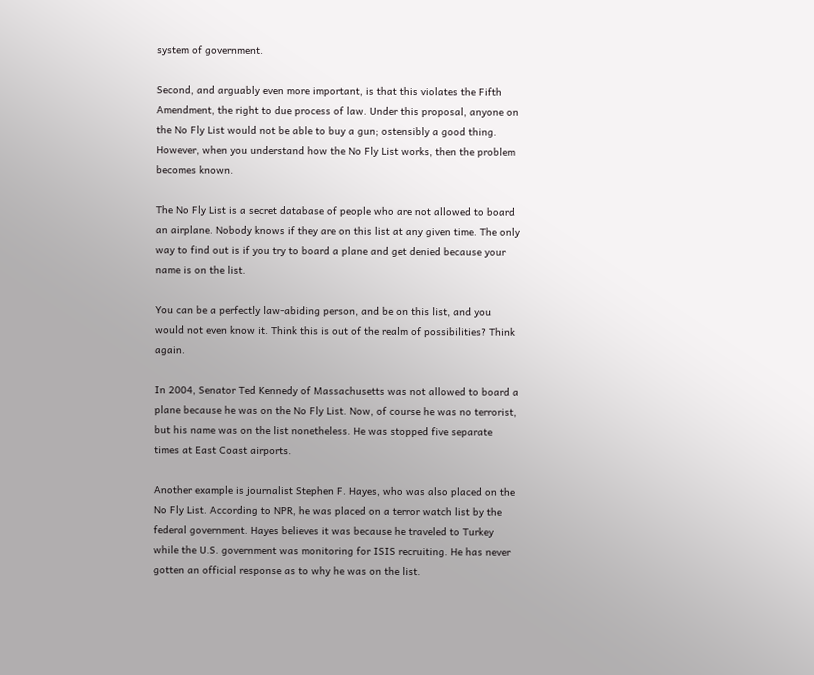system of government.

Second, and arguably even more important, is that this violates the Fifth Amendment, the right to due process of law. Under this proposal, anyone on the No Fly List would not be able to buy a gun; ostensibly a good thing. However, when you understand how the No Fly List works, then the problem becomes known.

The No Fly List is a secret database of people who are not allowed to board an airplane. Nobody knows if they are on this list at any given time. The only way to find out is if you try to board a plane and get denied because your name is on the list.

You can be a perfectly law-abiding person, and be on this list, and you would not even know it. Think this is out of the realm of possibilities? Think again.

In 2004, Senator Ted Kennedy of Massachusetts was not allowed to board a plane because he was on the No Fly List. Now, of course he was no terrorist, but his name was on the list nonetheless. He was stopped five separate times at East Coast airports.

Another example is journalist Stephen F. Hayes, who was also placed on the No Fly List. According to NPR, he was placed on a terror watch list by the federal government. Hayes believes it was because he traveled to Turkey while the U.S. government was monitoring for ISIS recruiting. He has never gotten an official response as to why he was on the list.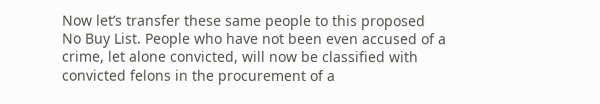Now let’s transfer these same people to this proposed No Buy List. People who have not been even accused of a crime, let alone convicted, will now be classified with convicted felons in the procurement of a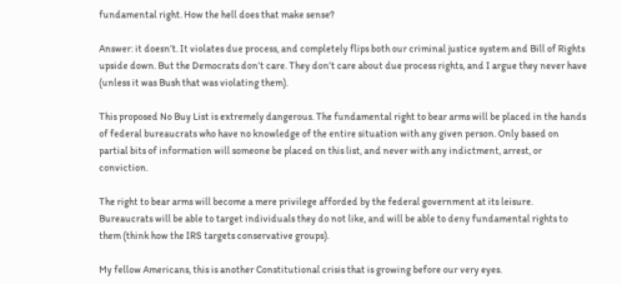fundamental right. How the hell does that make sense?

Answer: it doesn’t. It violates due process, and completely flips both our criminal justice system and Bill of Rights upside down. But the Democrats don’t care. They don’t care about due process rights, and I argue they never have (unless it was Bush that was violating them).

This proposed No Buy List is extremely dangerous. The fundamental right to bear arms will be placed in the hands of federal bureaucrats who have no knowledge of the entire situation with any given person. Only based on partial bits of information will someone be placed on this list, and never with any indictment, arrest, or conviction.

The right to bear arms will become a mere privilege afforded by the federal government at its leisure. Bureaucrats will be able to target individuals they do not like, and will be able to deny fundamental rights to them (think how the IRS targets conservative groups).

My fellow Americans, this is another Constitutional crisis that is growing before our very eyes.